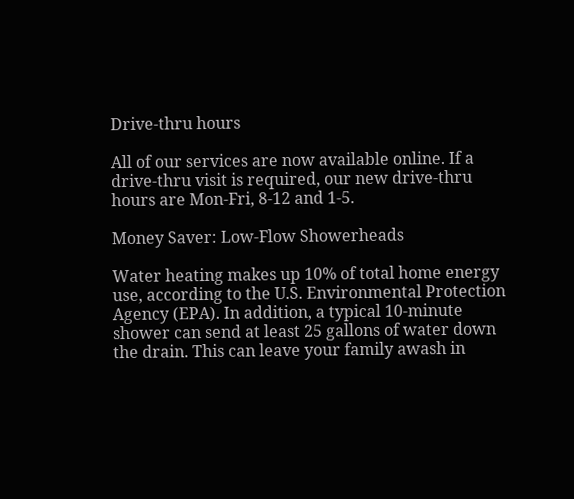Drive-thru hours

All of our services are now available online. If a drive-thru visit is required, our new drive-thru hours are Mon-Fri, 8-12 and 1-5.

Money Saver: Low-Flow Showerheads

Water heating makes up 10% of total home energy use, according to the U.S. Environmental Protection Agency (EPA). In addition, a typical 10-minute shower can send at least 25 gallons of water down the drain. This can leave your family awash in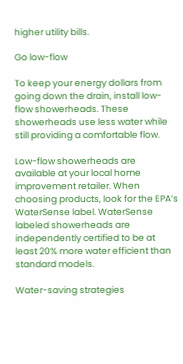higher utility bills.

Go low-flow

To keep your energy dollars from going down the drain, install low-flow showerheads. These showerheads use less water while still providing a comfortable flow.

Low-flow showerheads are available at your local home improvement retailer. When choosing products, look for the EPA’s WaterSense label. WaterSense labeled showerheads are independently certified to be at least 20% more water efficient than standard models.

Water-saving strategies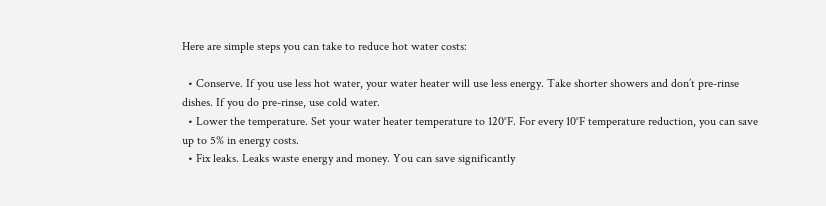Here are simple steps you can take to reduce hot water costs:

  • Conserve. If you use less hot water, your water heater will use less energy. Take shorter showers and don’t pre-rinse dishes. If you do pre-rinse, use cold water.
  • Lower the temperature. Set your water heater temperature to 120°F. For every 10°F temperature reduction, you can save up to 5% in energy costs.
  • Fix leaks. Leaks waste energy and money. You can save significantly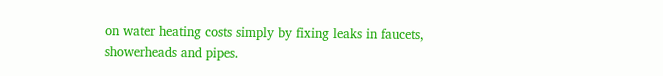on water heating costs simply by fixing leaks in faucets, showerheads and pipes.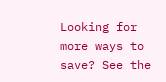Looking for more ways to save? See the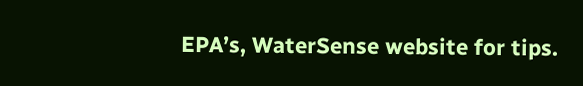EPA’s, WaterSense website for tips.